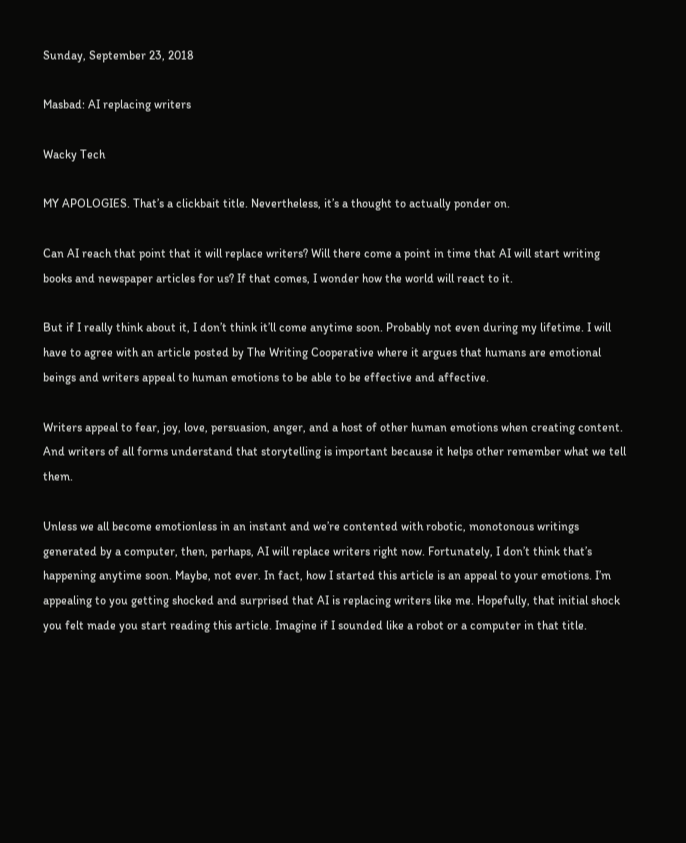Sunday, September 23, 2018

Masbad: AI replacing writers

Wacky Tech

MY APOLOGIES. That’s a clickbait title. Nevertheless, it’s a thought to actually ponder on.

Can AI reach that point that it will replace writers? Will there come a point in time that AI will start writing books and newspaper articles for us? If that comes, I wonder how the world will react to it.

But if I really think about it, I don’t think it’ll come anytime soon. Probably not even during my lifetime. I will have to agree with an article posted by The Writing Cooperative where it argues that humans are emotional beings and writers appeal to human emotions to be able to be effective and affective.

Writers appeal to fear, joy, love, persuasion, anger, and a host of other human emotions when creating content. And writers of all forms understand that storytelling is important because it helps other remember what we tell them.

Unless we all become emotionless in an instant and we’re contented with robotic, monotonous writings generated by a computer, then, perhaps, AI will replace writers right now. Fortunately, I don’t think that’s happening anytime soon. Maybe, not ever. In fact, how I started this article is an appeal to your emotions. I’m appealing to you getting shocked and surprised that AI is replacing writers like me. Hopefully, that initial shock you felt made you start reading this article. Imagine if I sounded like a robot or a computer in that title.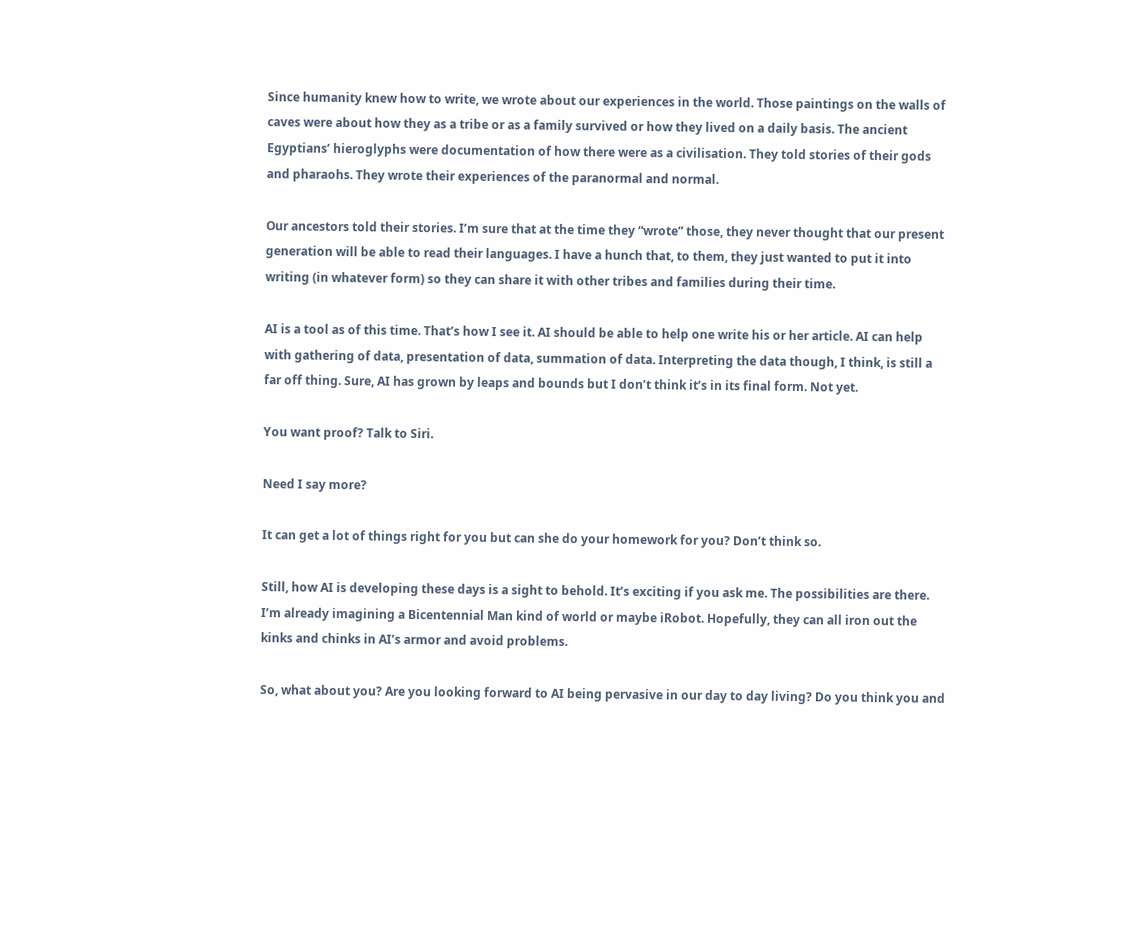Since humanity knew how to write, we wrote about our experiences in the world. Those paintings on the walls of caves were about how they as a tribe or as a family survived or how they lived on a daily basis. The ancient Egyptians’ hieroglyphs were documentation of how there were as a civilisation. They told stories of their gods and pharaohs. They wrote their experiences of the paranormal and normal.

Our ancestors told their stories. I’m sure that at the time they “wrote” those, they never thought that our present generation will be able to read their languages. I have a hunch that, to them, they just wanted to put it into writing (in whatever form) so they can share it with other tribes and families during their time.

AI is a tool as of this time. That’s how I see it. AI should be able to help one write his or her article. AI can help with gathering of data, presentation of data, summation of data. Interpreting the data though, I think, is still a far off thing. Sure, AI has grown by leaps and bounds but I don’t think it’s in its final form. Not yet.

You want proof? Talk to Siri.

Need I say more?

It can get a lot of things right for you but can she do your homework for you? Don’t think so.

Still, how AI is developing these days is a sight to behold. It’s exciting if you ask me. The possibilities are there. I’m already imagining a Bicentennial Man kind of world or maybe iRobot. Hopefully, they can all iron out the kinks and chinks in AI’s armor and avoid problems.

So, what about you? Are you looking forward to AI being pervasive in our day to day living? Do you think you and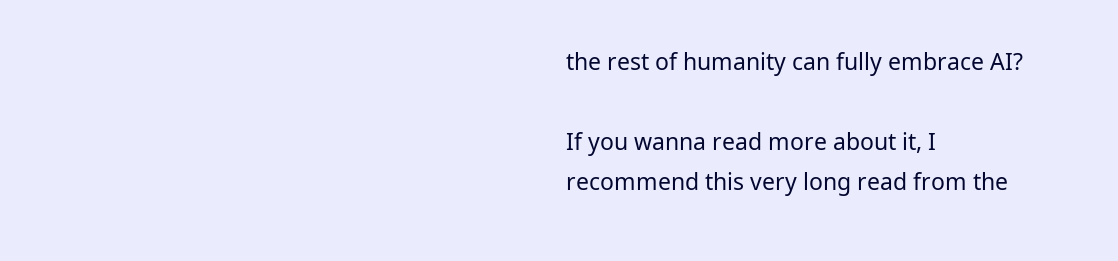the rest of humanity can fully embrace AI?

If you wanna read more about it, I recommend this very long read from the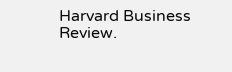Harvard Business Review.